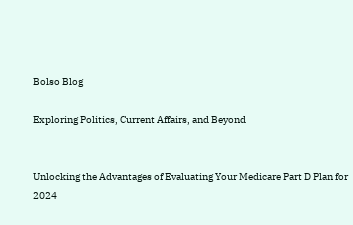Bolso Blog

Exploring Politics, Current Affairs, and Beyond


Unlocking the Advantages of Evaluating Your Medicare Part D Plan for 2024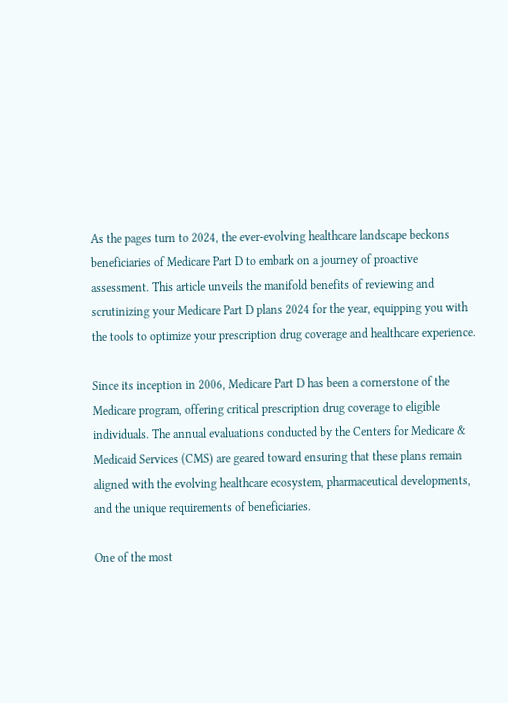As the pages turn to 2024, the ever-evolving healthcare landscape beckons beneficiaries of Medicare Part D to embark on a journey of proactive assessment. This article unveils the manifold benefits of reviewing and scrutinizing your Medicare Part D plans 2024 for the year, equipping you with the tools to optimize your prescription drug coverage and healthcare experience.

Since its inception in 2006, Medicare Part D has been a cornerstone of the Medicare program, offering critical prescription drug coverage to eligible individuals. The annual evaluations conducted by the Centers for Medicare & Medicaid Services (CMS) are geared toward ensuring that these plans remain aligned with the evolving healthcare ecosystem, pharmaceutical developments, and the unique requirements of beneficiaries.

One of the most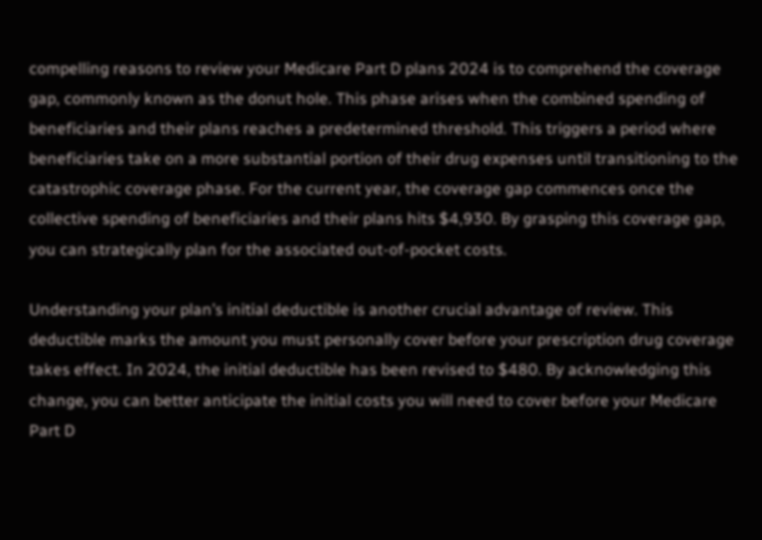compelling reasons to review your Medicare Part D plans 2024 is to comprehend the coverage gap, commonly known as the donut hole. This phase arises when the combined spending of beneficiaries and their plans reaches a predetermined threshold. This triggers a period where beneficiaries take on a more substantial portion of their drug expenses until transitioning to the catastrophic coverage phase. For the current year, the coverage gap commences once the collective spending of beneficiaries and their plans hits $4,930. By grasping this coverage gap, you can strategically plan for the associated out-of-pocket costs.

Understanding your plan’s initial deductible is another crucial advantage of review. This deductible marks the amount you must personally cover before your prescription drug coverage takes effect. In 2024, the initial deductible has been revised to $480. By acknowledging this change, you can better anticipate the initial costs you will need to cover before your Medicare Part D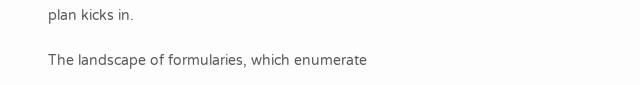plan kicks in.

The landscape of formularies, which enumerate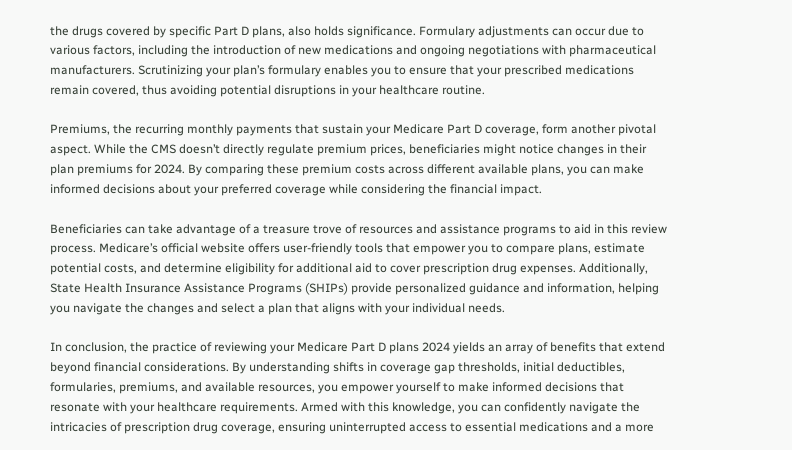the drugs covered by specific Part D plans, also holds significance. Formulary adjustments can occur due to various factors, including the introduction of new medications and ongoing negotiations with pharmaceutical manufacturers. Scrutinizing your plan’s formulary enables you to ensure that your prescribed medications remain covered, thus avoiding potential disruptions in your healthcare routine.

Premiums, the recurring monthly payments that sustain your Medicare Part D coverage, form another pivotal aspect. While the CMS doesn’t directly regulate premium prices, beneficiaries might notice changes in their plan premiums for 2024. By comparing these premium costs across different available plans, you can make informed decisions about your preferred coverage while considering the financial impact.

Beneficiaries can take advantage of a treasure trove of resources and assistance programs to aid in this review process. Medicare’s official website offers user-friendly tools that empower you to compare plans, estimate potential costs, and determine eligibility for additional aid to cover prescription drug expenses. Additionally, State Health Insurance Assistance Programs (SHIPs) provide personalized guidance and information, helping you navigate the changes and select a plan that aligns with your individual needs.

In conclusion, the practice of reviewing your Medicare Part D plans 2024 yields an array of benefits that extend beyond financial considerations. By understanding shifts in coverage gap thresholds, initial deductibles, formularies, premiums, and available resources, you empower yourself to make informed decisions that resonate with your healthcare requirements. Armed with this knowledge, you can confidently navigate the intricacies of prescription drug coverage, ensuring uninterrupted access to essential medications and a more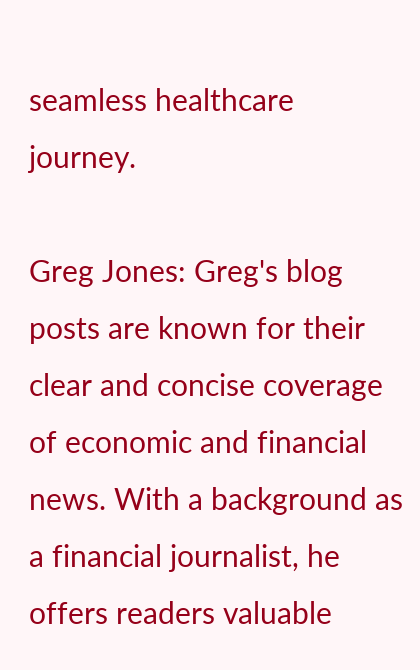seamless healthcare journey.

Greg Jones: Greg's blog posts are known for their clear and concise coverage of economic and financial news. With a background as a financial journalist, he offers readers valuable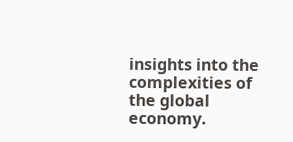insights into the complexities of the global economy.